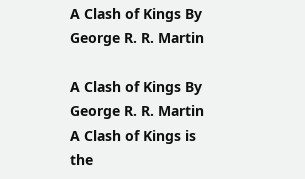A Clash of Kings By George R. R. Martin

A Clash of Kings By George R. R. Martin
A Clash of Kings is the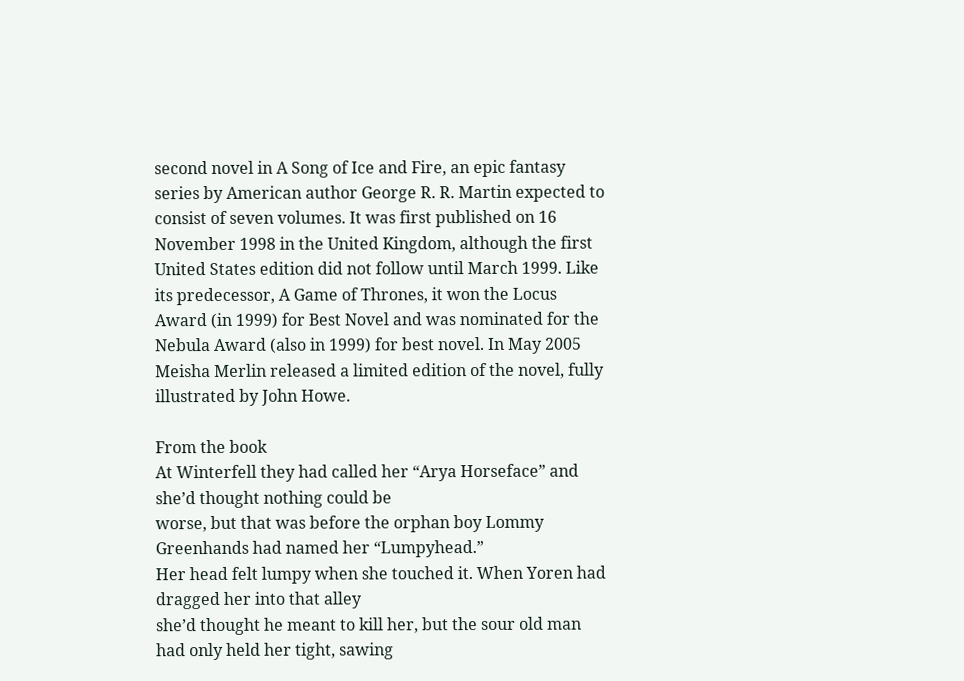second novel in A Song of Ice and Fire, an epic fantasy series by American author George R. R. Martin expected to consist of seven volumes. It was first published on 16 November 1998 in the United Kingdom, although the first United States edition did not follow until March 1999. Like its predecessor, A Game of Thrones, it won the Locus Award (in 1999) for Best Novel and was nominated for the Nebula Award (also in 1999) for best novel. In May 2005 Meisha Merlin released a limited edition of the novel, fully illustrated by John Howe.

From the book
At Winterfell they had called her “Arya Horseface” and she’d thought nothing could be
worse, but that was before the orphan boy Lommy Greenhands had named her “Lumpyhead.”
Her head felt lumpy when she touched it. When Yoren had dragged her into that alley
she’d thought he meant to kill her, but the sour old man had only held her tight, sawing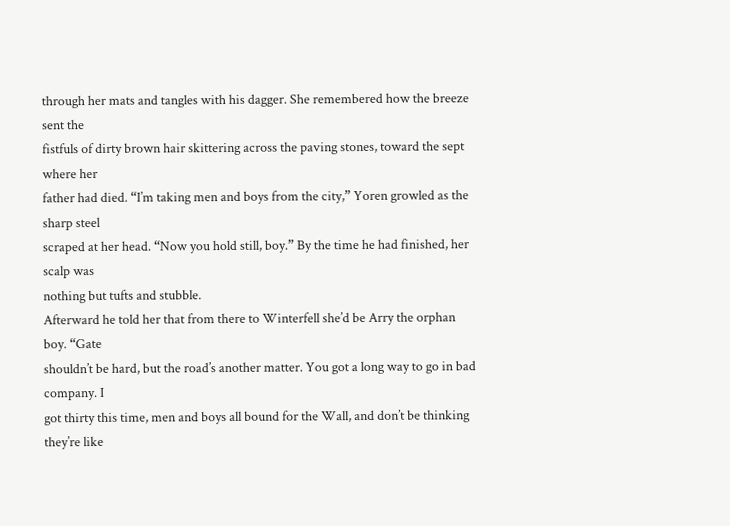through her mats and tangles with his dagger. She remembered how the breeze sent the
fistfuls of dirty brown hair skittering across the paving stones, toward the sept where her
father had died. “I’m taking men and boys from the city,” Yoren growled as the sharp steel
scraped at her head. “Now you hold still, boy.” By the time he had finished, her scalp was
nothing but tufts and stubble.
Afterward he told her that from there to Winterfell she’d be Arry the orphan boy. “Gate
shouldn’t be hard, but the road’s another matter. You got a long way to go in bad company. I
got thirty this time, men and boys all bound for the Wall, and don’t be thinking they’re like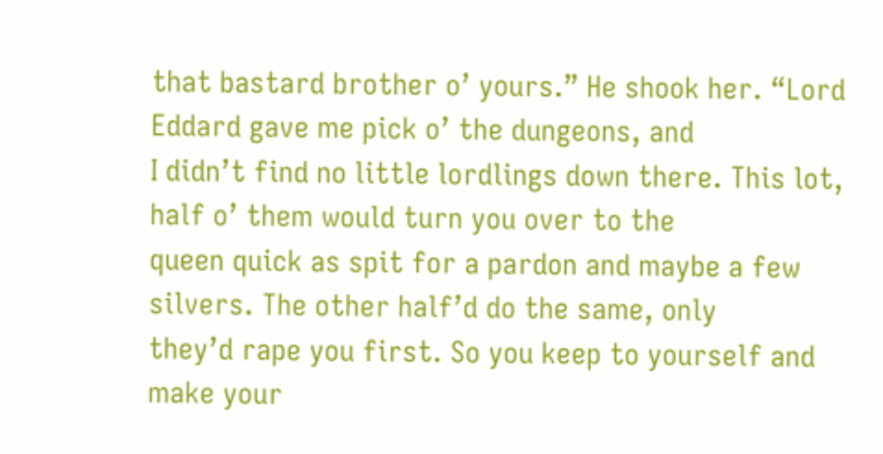that bastard brother o’ yours.” He shook her. “Lord Eddard gave me pick o’ the dungeons, and
I didn’t find no little lordlings down there. This lot, half o’ them would turn you over to the
queen quick as spit for a pardon and maybe a few silvers. The other half’d do the same, only
they’d rape you first. So you keep to yourself and make your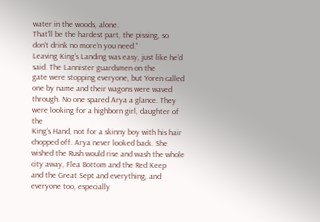water in the woods, alone.
That’ll be the hardest part, the pissing, so don’t drink no more’n you need.”
Leaving King’s Landing was easy, just like he’d said. The Lannister guardsmen on the
gate were stopping everyone, but Yoren called one by name and their wagons were waved
through. No one spared Arya a glance. They were looking for a highborn girl, daughter of the
King’s Hand, not for a skinny boy with his hair chopped off. Arya never looked back. She
wished the Rush would rise and wash the whole city away, Flea Bottom and the Red Keep
and the Great Sept and everything, and everyone too, especially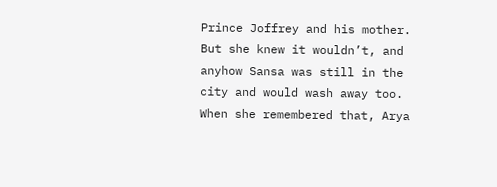Prince Joffrey and his mother.
But she knew it wouldn’t, and anyhow Sansa was still in the city and would wash away too.
When she remembered that, Arya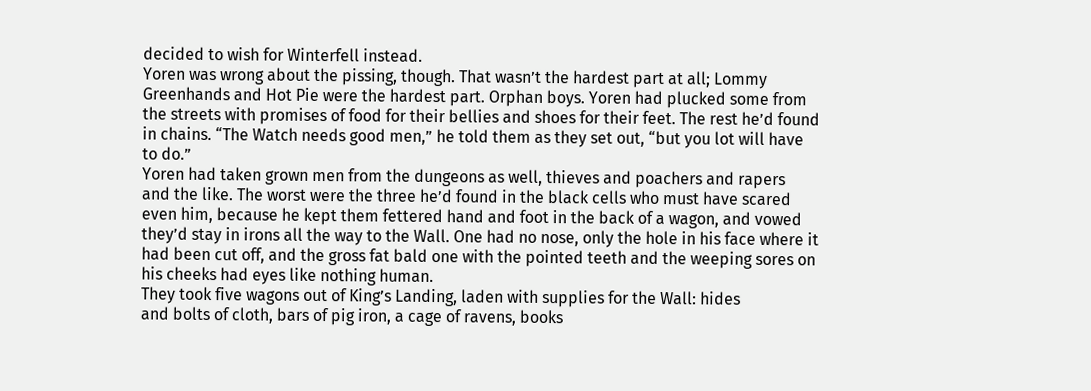decided to wish for Winterfell instead.
Yoren was wrong about the pissing, though. That wasn’t the hardest part at all; Lommy
Greenhands and Hot Pie were the hardest part. Orphan boys. Yoren had plucked some from
the streets with promises of food for their bellies and shoes for their feet. The rest he’d found
in chains. “The Watch needs good men,” he told them as they set out, “but you lot will have
to do.”
Yoren had taken grown men from the dungeons as well, thieves and poachers and rapers
and the like. The worst were the three he’d found in the black cells who must have scared
even him, because he kept them fettered hand and foot in the back of a wagon, and vowed
they’d stay in irons all the way to the Wall. One had no nose, only the hole in his face where it
had been cut off, and the gross fat bald one with the pointed teeth and the weeping sores on
his cheeks had eyes like nothing human.
They took five wagons out of King’s Landing, laden with supplies for the Wall: hides
and bolts of cloth, bars of pig iron, a cage of ravens, books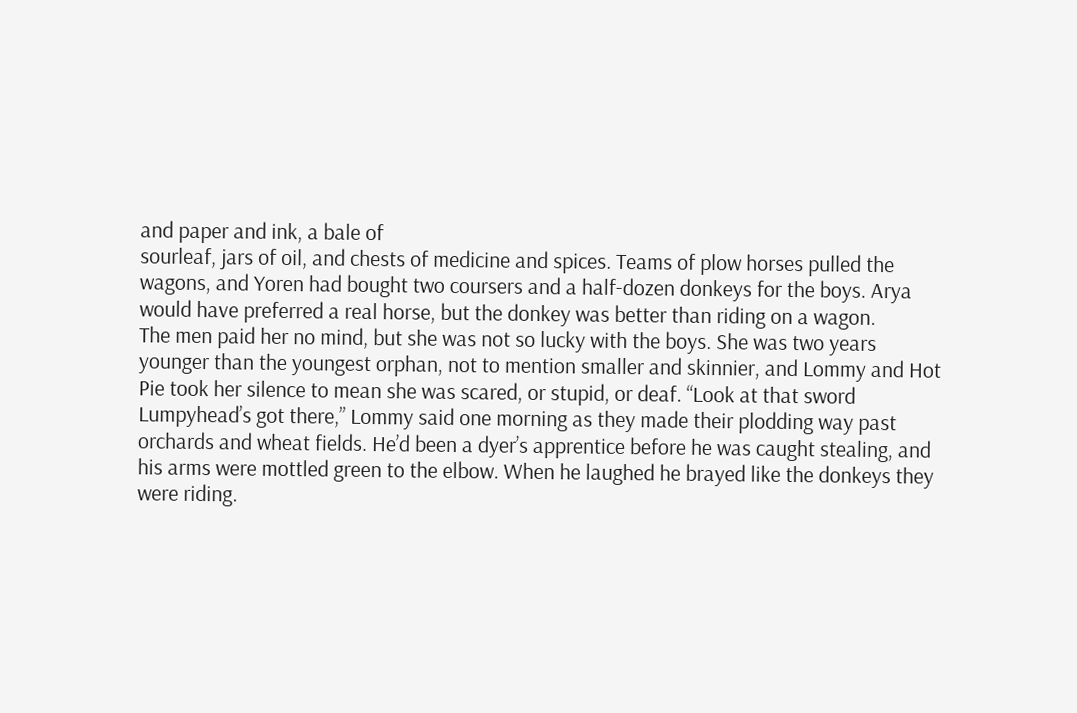and paper and ink, a bale of
sourleaf, jars of oil, and chests of medicine and spices. Teams of plow horses pulled the
wagons, and Yoren had bought two coursers and a half-dozen donkeys for the boys. Arya
would have preferred a real horse, but the donkey was better than riding on a wagon.
The men paid her no mind, but she was not so lucky with the boys. She was two years
younger than the youngest orphan, not to mention smaller and skinnier, and Lommy and Hot
Pie took her silence to mean she was scared, or stupid, or deaf. “Look at that sword
Lumpyhead’s got there,” Lommy said one morning as they made their plodding way past
orchards and wheat fields. He’d been a dyer’s apprentice before he was caught stealing, and
his arms were mottled green to the elbow. When he laughed he brayed like the donkeys they
were riding.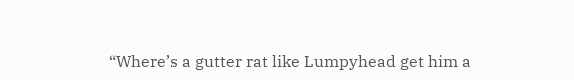“Where’s a gutter rat like Lumpyhead get him a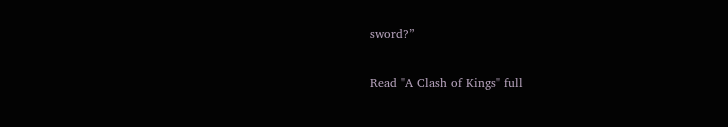sword?”

Read "A Clash of Kings" full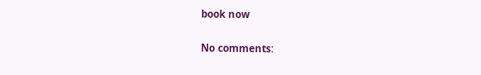book now

No comments: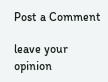Post a Comment

leave your opinion